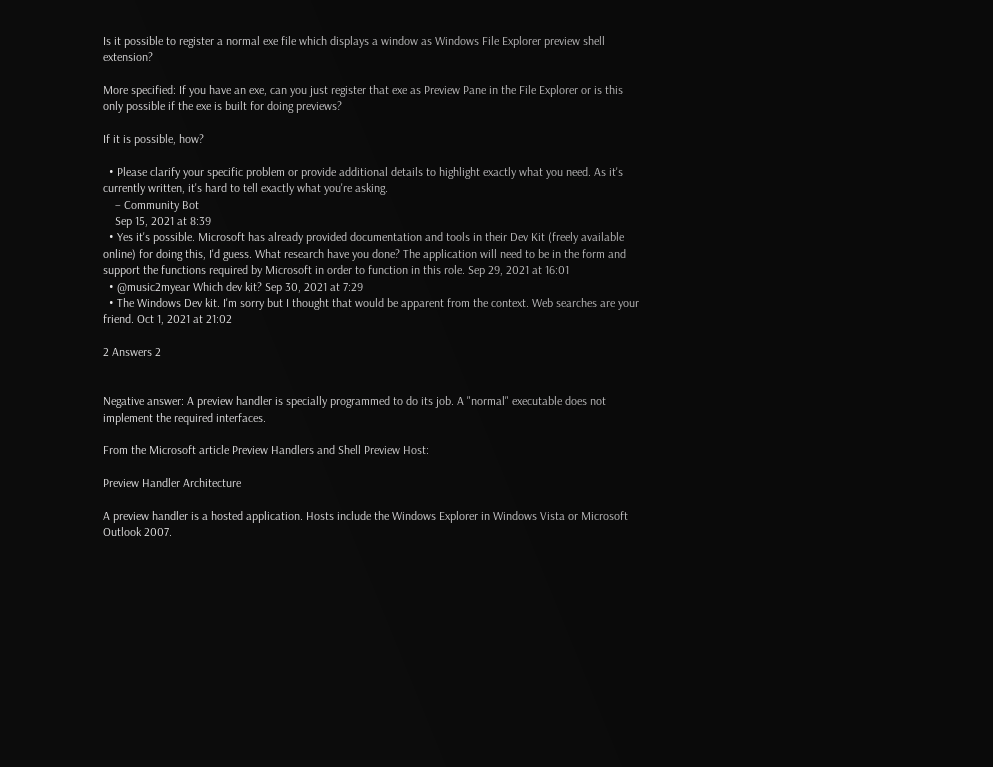Is it possible to register a normal exe file which displays a window as Windows File Explorer preview shell extension?

More specified: If you have an exe, can you just register that exe as Preview Pane in the File Explorer or is this only possible if the exe is built for doing previews?

If it is possible, how?

  • Please clarify your specific problem or provide additional details to highlight exactly what you need. As it's currently written, it's hard to tell exactly what you're asking.
    – Community Bot
    Sep 15, 2021 at 8:39
  • Yes it's possible. Microsoft has already provided documentation and tools in their Dev Kit (freely available online) for doing this, I'd guess. What research have you done? The application will need to be in the form and support the functions required by Microsoft in order to function in this role. Sep 29, 2021 at 16:01
  • @music2myear Which dev kit? Sep 30, 2021 at 7:29
  • The Windows Dev kit. I'm sorry but I thought that would be apparent from the context. Web searches are your friend. Oct 1, 2021 at 21:02

2 Answers 2


Negative answer: A preview handler is specially programmed to do its job. A "normal" executable does not implement the required interfaces.

From the Microsoft article Preview Handlers and Shell Preview Host:

Preview Handler Architecture

A preview handler is a hosted application. Hosts include the Windows Explorer in Windows Vista or Microsoft Outlook 2007.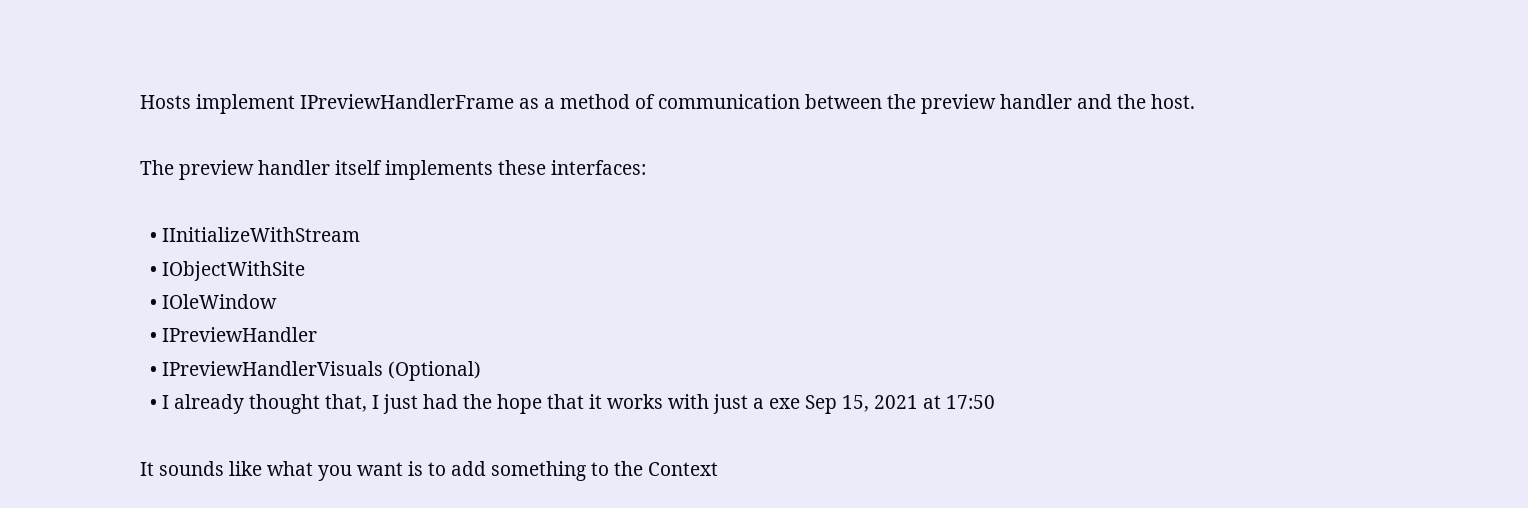Hosts implement IPreviewHandlerFrame as a method of communication between the preview handler and the host.

The preview handler itself implements these interfaces:

  • IInitializeWithStream
  • IObjectWithSite
  • IOleWindow
  • IPreviewHandler
  • IPreviewHandlerVisuals (Optional)
  • I already thought that, I just had the hope that it works with just a exe Sep 15, 2021 at 17:50

It sounds like what you want is to add something to the Context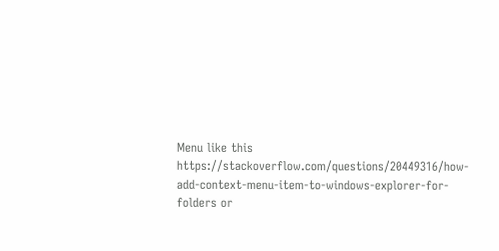Menu like this https://stackoverflow.com/questions/20449316/how-add-context-menu-item-to-windows-explorer-for-folders or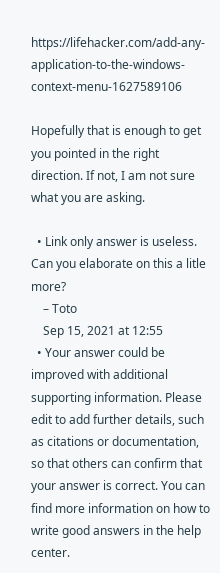https://lifehacker.com/add-any-application-to-the-windows-context-menu-1627589106

Hopefully that is enough to get you pointed in the right direction. If not, I am not sure what you are asking.

  • Link only answer is useless. Can you elaborate on this a litle more?
    – Toto
    Sep 15, 2021 at 12:55
  • Your answer could be improved with additional supporting information. Please edit to add further details, such as citations or documentation, so that others can confirm that your answer is correct. You can find more information on how to write good answers in the help center.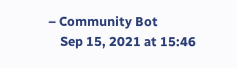– Community Bot
    Sep 15, 2021 at 15:46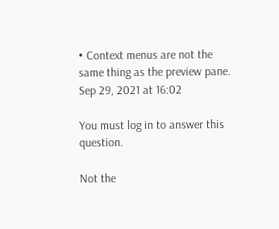• Context menus are not the same thing as the preview pane. Sep 29, 2021 at 16:02

You must log in to answer this question.

Not the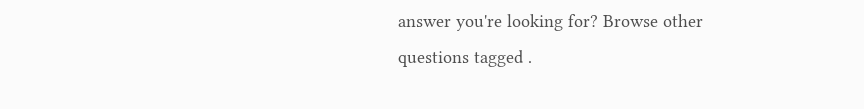answer you're looking for? Browse other questions tagged .